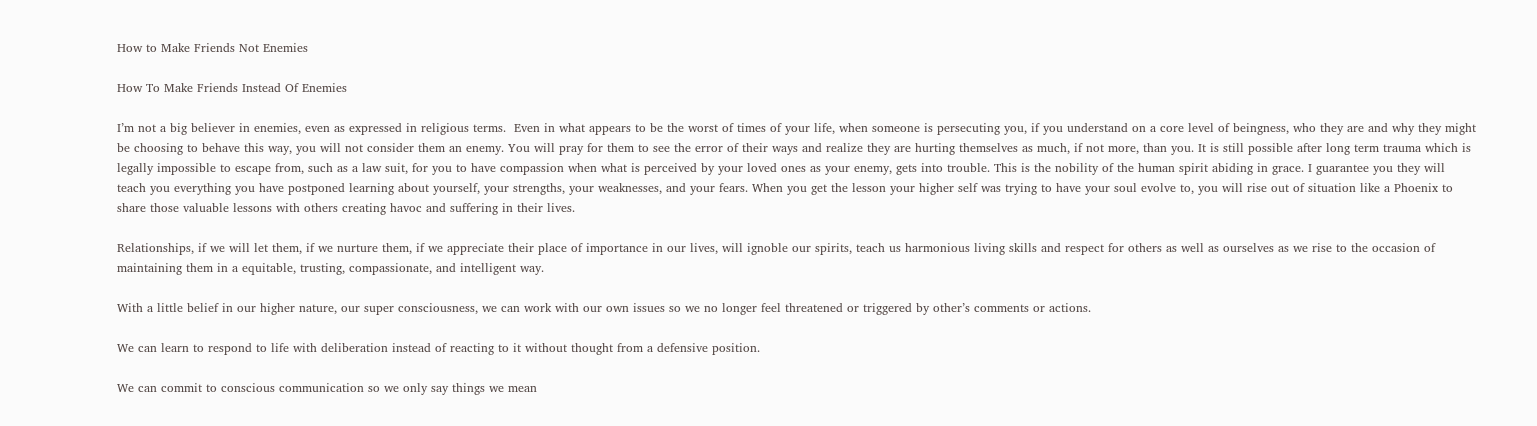How to Make Friends Not Enemies

How To Make Friends Instead Of Enemies

I’m not a big believer in enemies, even as expressed in religious terms.  Even in what appears to be the worst of times of your life, when someone is persecuting you, if you understand on a core level of beingness, who they are and why they might be choosing to behave this way, you will not consider them an enemy. You will pray for them to see the error of their ways and realize they are hurting themselves as much, if not more, than you. It is still possible after long term trauma which is legally impossible to escape from, such as a law suit, for you to have compassion when what is perceived by your loved ones as your enemy, gets into trouble. This is the nobility of the human spirit abiding in grace. I guarantee you they will teach you everything you have postponed learning about yourself, your strengths, your weaknesses, and your fears. When you get the lesson your higher self was trying to have your soul evolve to, you will rise out of situation like a Phoenix to share those valuable lessons with others creating havoc and suffering in their lives.

Relationships, if we will let them, if we nurture them, if we appreciate their place of importance in our lives, will ignoble our spirits, teach us harmonious living skills and respect for others as well as ourselves as we rise to the occasion of maintaining them in a equitable, trusting, compassionate, and intelligent way.

With a little belief in our higher nature, our super consciousness, we can work with our own issues so we no longer feel threatened or triggered by other’s comments or actions.

We can learn to respond to life with deliberation instead of reacting to it without thought from a defensive position.

We can commit to conscious communication so we only say things we mean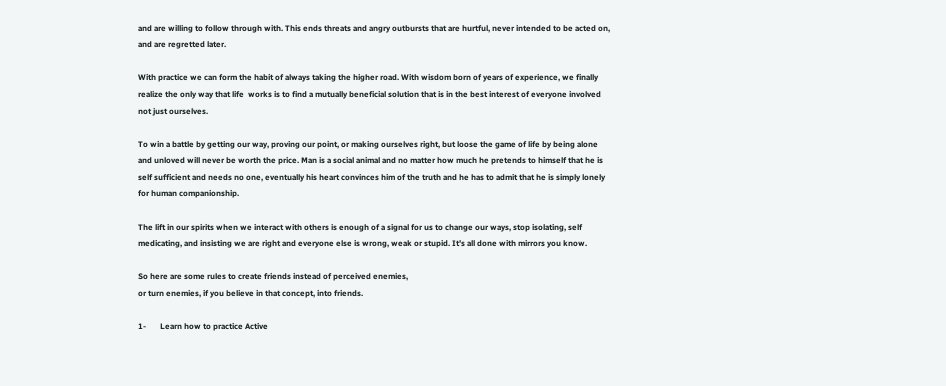and are willing to follow through with. This ends threats and angry outbursts that are hurtful, never intended to be acted on, and are regretted later.

With practice we can form the habit of always taking the higher road. With wisdom born of years of experience, we finally realize the only way that life  works is to find a mutually beneficial solution that is in the best interest of everyone involved not just ourselves.

To win a battle by getting our way, proving our point, or making ourselves right, but loose the game of life by being alone and unloved will never be worth the price. Man is a social animal and no matter how much he pretends to himself that he is self sufficient and needs no one, eventually his heart convinces him of the truth and he has to admit that he is simply lonely for human companionship.

The lift in our spirits when we interact with others is enough of a signal for us to change our ways, stop isolating, self medicating, and insisting we are right and everyone else is wrong, weak or stupid. It’s all done with mirrors you know.

So here are some rules to create friends instead of perceived enemies,
or turn enemies, if you believe in that concept, into friends.

1-       Learn how to practice Active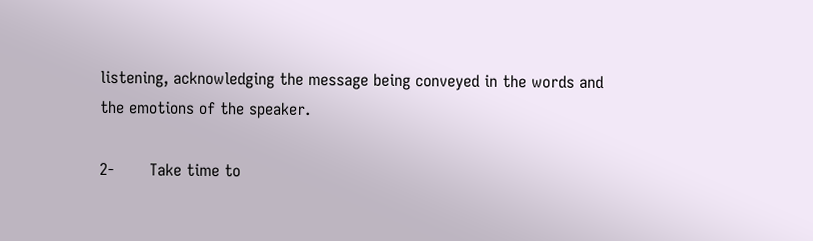listening, acknowledging the message being conveyed in the words and the emotions of the speaker.

2-       Take time to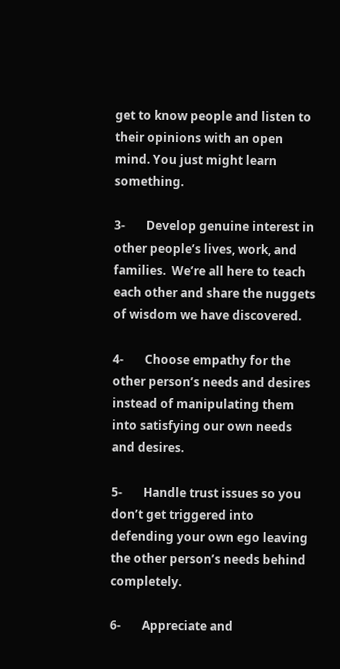get to know people and listen to their opinions with an open mind. You just might learn something.

3-       Develop genuine interest in other people’s lives, work, and families.  We’re all here to teach each other and share the nuggets of wisdom we have discovered.

4-       Choose empathy for the other person’s needs and desires instead of manipulating them into satisfying our own needs and desires.

5-       Handle trust issues so you don’t get triggered into defending your own ego leaving the other person’s needs behind completely.

6-       Appreciate and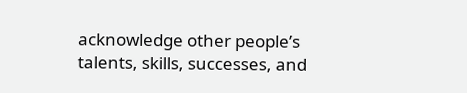acknowledge other people’s talents, skills, successes, and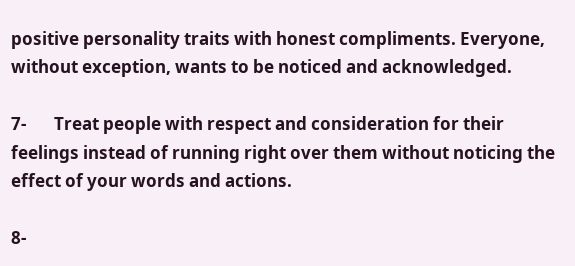positive personality traits with honest compliments. Everyone, without exception, wants to be noticed and acknowledged.

7-       Treat people with respect and consideration for their feelings instead of running right over them without noticing the effect of your words and actions.

8-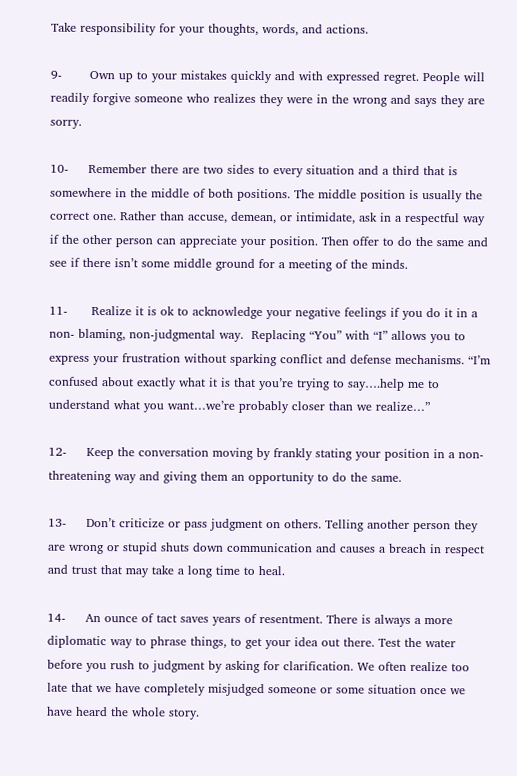Take responsibility for your thoughts, words, and actions.

9-       Own up to your mistakes quickly and with expressed regret. People will readily forgive someone who realizes they were in the wrong and says they are sorry.

10-     Remember there are two sides to every situation and a third that is somewhere in the middle of both positions. The middle position is usually the correct one. Rather than accuse, demean, or intimidate, ask in a respectful way if the other person can appreciate your position. Then offer to do the same and see if there isn’t some middle ground for a meeting of the minds.

11-      Realize it is ok to acknowledge your negative feelings if you do it in a non- blaming, non-judgmental way.  Replacing “You” with “I” allows you to express your frustration without sparking conflict and defense mechanisms. “I’m confused about exactly what it is that you’re trying to say….help me to understand what you want…we’re probably closer than we realize…”

12-     Keep the conversation moving by frankly stating your position in a non-threatening way and giving them an opportunity to do the same.

13-     Don’t criticize or pass judgment on others. Telling another person they are wrong or stupid shuts down communication and causes a breach in respect and trust that may take a long time to heal.

14-     An ounce of tact saves years of resentment. There is always a more diplomatic way to phrase things, to get your idea out there. Test the water before you rush to judgment by asking for clarification. We often realize too late that we have completely misjudged someone or some situation once we have heard the whole story.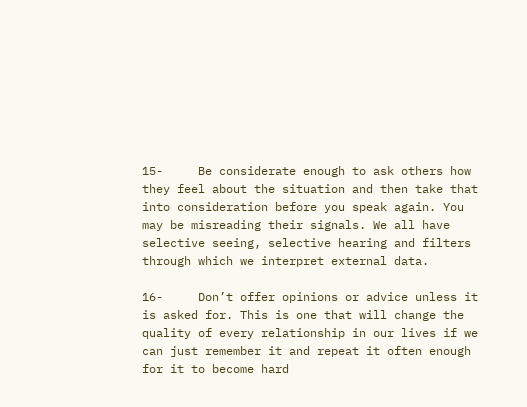15-     Be considerate enough to ask others how they feel about the situation and then take that into consideration before you speak again. You may be misreading their signals. We all have selective seeing, selective hearing and filters through which we interpret external data.

16-     Don’t offer opinions or advice unless it is asked for. This is one that will change the quality of every relationship in our lives if we can just remember it and repeat it often enough for it to become hard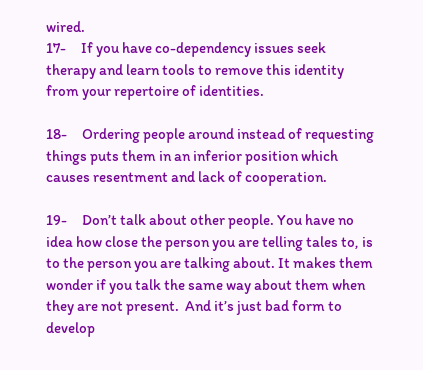wired.
17-     If you have co-dependency issues seek therapy and learn tools to remove this identity from your repertoire of identities.

18-     Ordering people around instead of requesting things puts them in an inferior position which causes resentment and lack of cooperation.

19-     Don’t talk about other people. You have no idea how close the person you are telling tales to, is to the person you are talking about. It makes them wonder if you talk the same way about them when they are not present.  And it’s just bad form to develop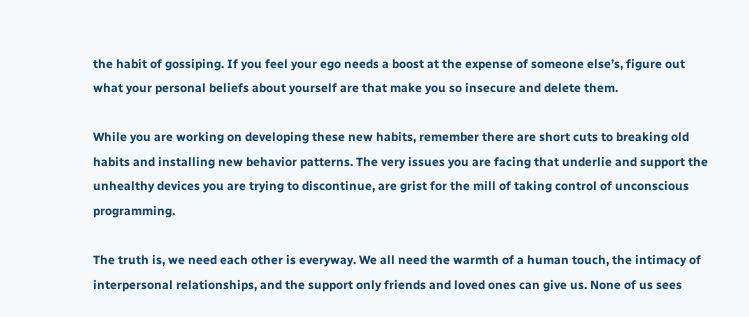the habit of gossiping. If you feel your ego needs a boost at the expense of someone else’s, figure out what your personal beliefs about yourself are that make you so insecure and delete them.

While you are working on developing these new habits, remember there are short cuts to breaking old habits and installing new behavior patterns. The very issues you are facing that underlie and support the unhealthy devices you are trying to discontinue, are grist for the mill of taking control of unconscious programming.

The truth is, we need each other is everyway. We all need the warmth of a human touch, the intimacy of interpersonal relationships, and the support only friends and loved ones can give us. None of us sees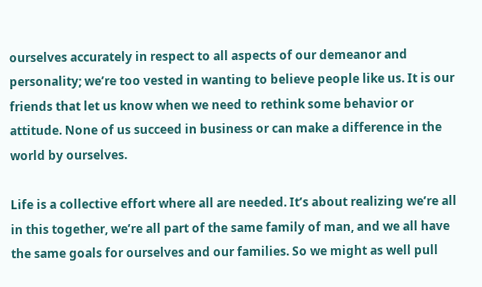ourselves accurately in respect to all aspects of our demeanor and personality; we’re too vested in wanting to believe people like us. It is our friends that let us know when we need to rethink some behavior or attitude. None of us succeed in business or can make a difference in the world by ourselves.

Life is a collective effort where all are needed. It’s about realizing we’re all in this together, we’re all part of the same family of man, and we all have the same goals for ourselves and our families. So we might as well pull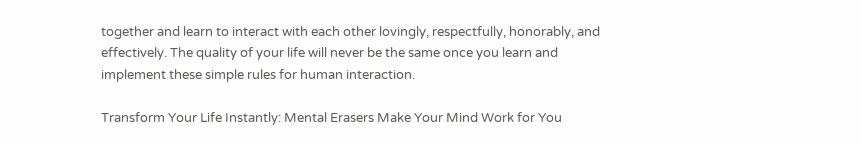together and learn to interact with each other lovingly, respectfully, honorably, and effectively. The quality of your life will never be the same once you learn and implement these simple rules for human interaction.

Transform Your Life Instantly: Mental Erasers Make Your Mind Work for You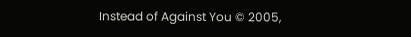Instead of Against You © 2005,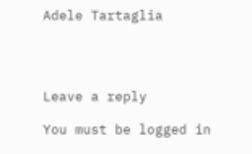Adele Tartaglia




Leave a reply

You must be logged in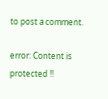to post a comment.

error: Content is protected !!